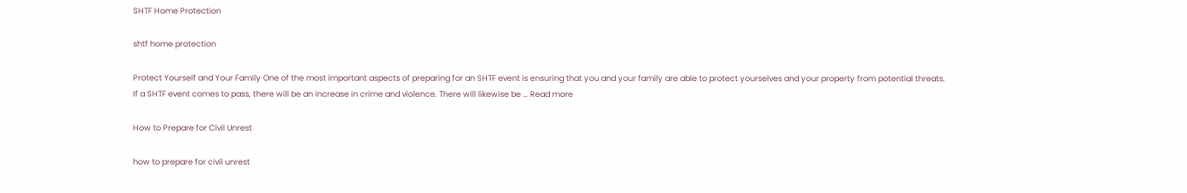SHTF Home Protection

shtf home protection

Protect Yourself and Your Family One of the most important aspects of preparing for an SHTF event is ensuring that you and your family are able to protect yourselves and your property from potential threats. If a SHTF event comes to pass, there will be an increase in crime and violence. There will likewise be … Read more

How to Prepare for Civil Unrest

how to prepare for civil unrest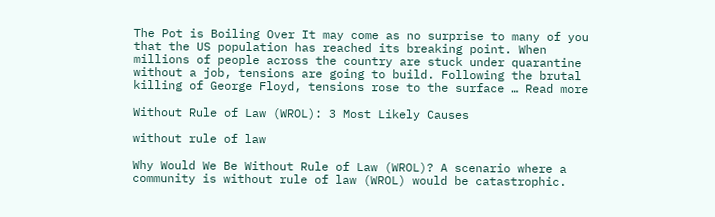The Pot is Boiling Over It may come as no surprise to many of you that the US population has reached its breaking point. When millions of people across the country are stuck under quarantine without a job, tensions are going to build. Following the brutal killing of George Floyd, tensions rose to the surface … Read more

Without Rule of Law (WROL): 3 Most Likely Causes

without rule of law

Why Would We Be Without Rule of Law (WROL)? A scenario where a community is without rule of law (WROL) would be catastrophic.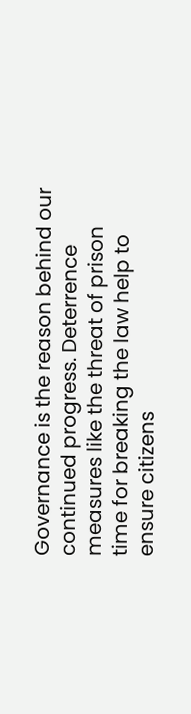Governance is the reason behind our continued progress. Deterrence measures like the threat of prison time for breaking the law help to ensure citizens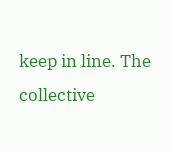keep in line. The collective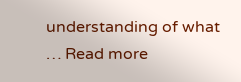understanding of what … Read more